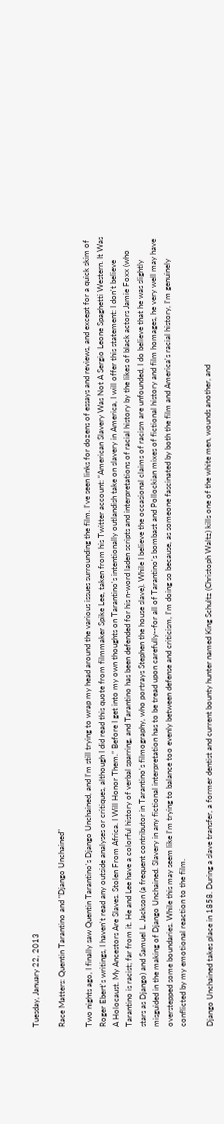Tuesday, January 22, 2013

Race Matters: Quentin Tarantino and "Django Unchained"

Two nights ago, I finally saw Quentin Tarantino's Django Unchained, and I'm still trying to wrap my head around the various issues surrounding the film. I've seen links for dozens of essays and reviews, and except for a quick skim of Roger Ebert's writings, I haven't read any outside analyses or critiques, although I did read this quote from filmmaker Spike Lee, taken from his Twitter account: “American Slavery Was Not A Sergio Leone Spaghetti Western. It Was A Holocaust. My Ancestors Are Slaves. Stolen From Africa. I Will Honor Them.” Before I get into my own thoughts on Tarantino's intentionally outlandish take on slavery in America, I will offer this statement: I don't believe Tarantino is racist; far from it. He and Lee have a colorful history of verbal sparring, and Tarantino has been defended for his n-word laden scripts and interpretations of racial history by the likes of black actors Jamie Foxx (who stars as Django) and Samuel L. Jackson (a frequent contributor in Tarantino's filmography, who portrays Stephen the house slave). While I believe the occasional claims of racism are unfounded, I do believe that he was slightly misguided in the making of Django Unchained. Slavery in any fictional interpretation has to be tread upon carefully--for all of Tarantino's bombast and Pollockian mixes of fictional history and film homages, he very well may have overstepped some boundaries. While this may seem like I'm trying to balance too evenly between defense and criticism, I'm doing so because, as someone fascinated by both the film and America's racial history, I'm genuinely conflicted by my emotional reaction to the film.

Django Unchained takes place in 1858. During a slave transfer, a former dentist and current bounty hunter named King Schultz (Christoph Waltz) kills one of the white men, wounds another, and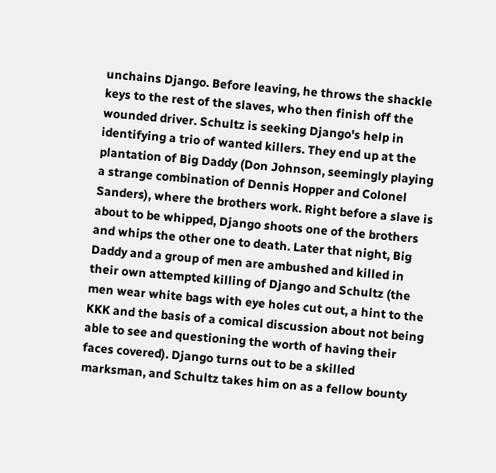unchains Django. Before leaving, he throws the shackle keys to the rest of the slaves, who then finish off the wounded driver. Schultz is seeking Django's help in identifying a trio of wanted killers. They end up at the plantation of Big Daddy (Don Johnson, seemingly playing a strange combination of Dennis Hopper and Colonel Sanders), where the brothers work. Right before a slave is about to be whipped, Django shoots one of the brothers and whips the other one to death. Later that night, Big Daddy and a group of men are ambushed and killed in their own attempted killing of Django and Schultz (the men wear white bags with eye holes cut out, a hint to the KKK and the basis of a comical discussion about not being able to see and questioning the worth of having their faces covered). Django turns out to be a skilled marksman, and Schultz takes him on as a fellow bounty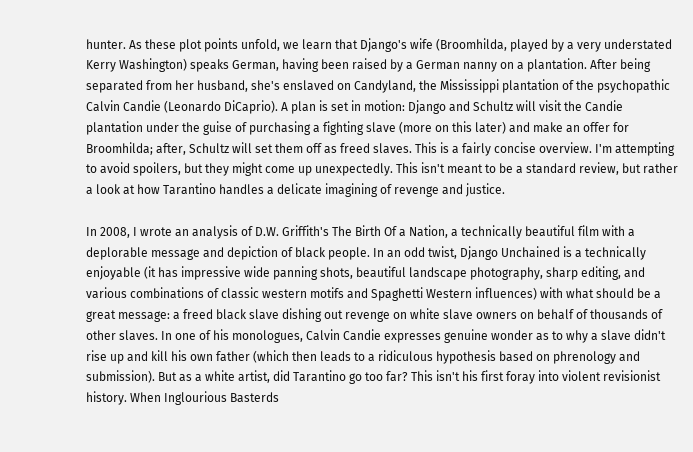hunter. As these plot points unfold, we learn that Django's wife (Broomhilda, played by a very understated Kerry Washington) speaks German, having been raised by a German nanny on a plantation. After being separated from her husband, she's enslaved on Candyland, the Mississippi plantation of the psychopathic Calvin Candie (Leonardo DiCaprio). A plan is set in motion: Django and Schultz will visit the Candie plantation under the guise of purchasing a fighting slave (more on this later) and make an offer for Broomhilda; after, Schultz will set them off as freed slaves. This is a fairly concise overview. I'm attempting to avoid spoilers, but they might come up unexpectedly. This isn't meant to be a standard review, but rather a look at how Tarantino handles a delicate imagining of revenge and justice.

In 2008, I wrote an analysis of D.W. Griffith's The Birth Of a Nation, a technically beautiful film with a deplorable message and depiction of black people. In an odd twist, Django Unchained is a technically enjoyable (it has impressive wide panning shots, beautiful landscape photography, sharp editing, and various combinations of classic western motifs and Spaghetti Western influences) with what should be a great message: a freed black slave dishing out revenge on white slave owners on behalf of thousands of other slaves. In one of his monologues, Calvin Candie expresses genuine wonder as to why a slave didn't rise up and kill his own father (which then leads to a ridiculous hypothesis based on phrenology and submission). But as a white artist, did Tarantino go too far? This isn't his first foray into violent revisionist history. When Inglourious Basterds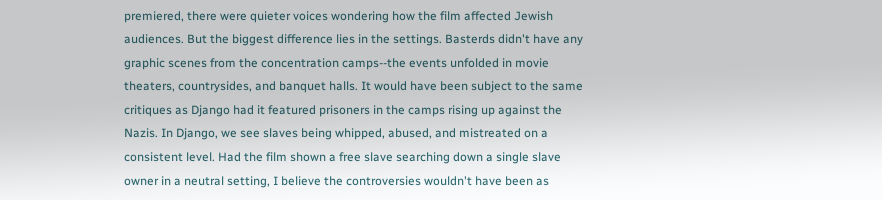premiered, there were quieter voices wondering how the film affected Jewish audiences. But the biggest difference lies in the settings. Basterds didn't have any graphic scenes from the concentration camps--the events unfolded in movie theaters, countrysides, and banquet halls. It would have been subject to the same critiques as Django had it featured prisoners in the camps rising up against the Nazis. In Django, we see slaves being whipped, abused, and mistreated on a consistent level. Had the film shown a free slave searching down a single slave owner in a neutral setting, I believe the controversies wouldn't have been as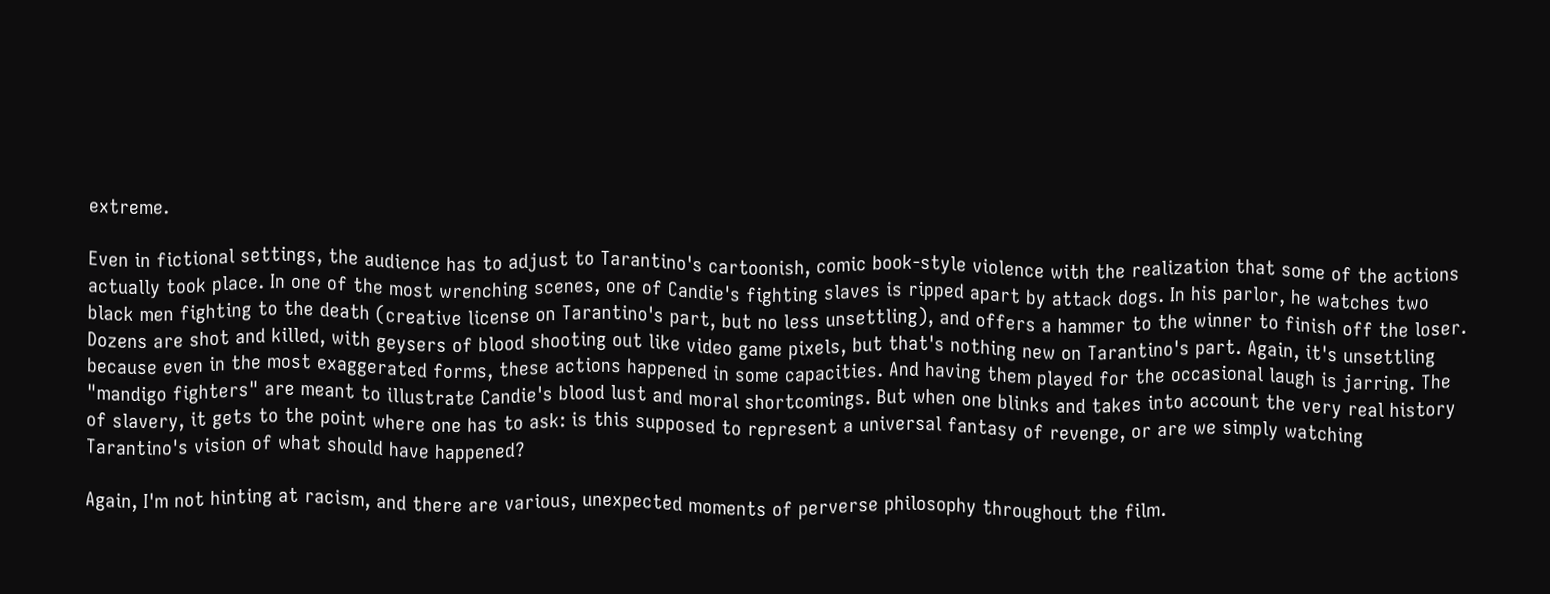extreme.

Even in fictional settings, the audience has to adjust to Tarantino's cartoonish, comic book-style violence with the realization that some of the actions actually took place. In one of the most wrenching scenes, one of Candie's fighting slaves is ripped apart by attack dogs. In his parlor, he watches two black men fighting to the death (creative license on Tarantino's part, but no less unsettling), and offers a hammer to the winner to finish off the loser. Dozens are shot and killed, with geysers of blood shooting out like video game pixels, but that's nothing new on Tarantino's part. Again, it's unsettling because even in the most exaggerated forms, these actions happened in some capacities. And having them played for the occasional laugh is jarring. The "mandigo fighters" are meant to illustrate Candie's blood lust and moral shortcomings. But when one blinks and takes into account the very real history of slavery, it gets to the point where one has to ask: is this supposed to represent a universal fantasy of revenge, or are we simply watching Tarantino's vision of what should have happened?

Again, I'm not hinting at racism, and there are various, unexpected moments of perverse philosophy throughout the film.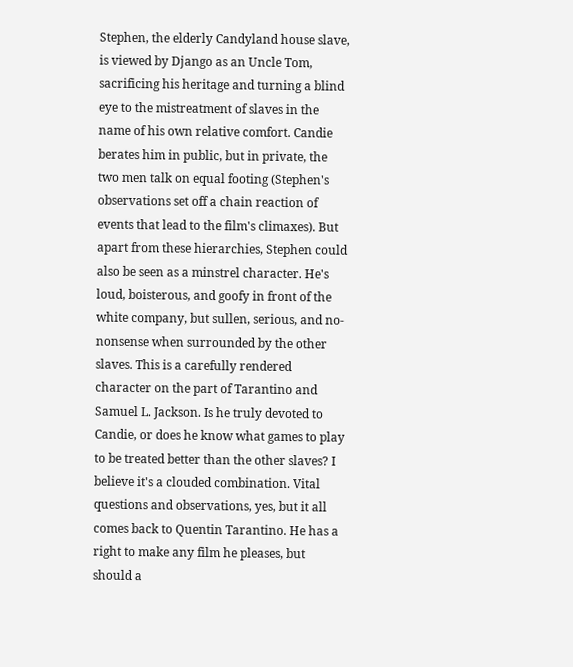Stephen, the elderly Candyland house slave, is viewed by Django as an Uncle Tom, sacrificing his heritage and turning a blind eye to the mistreatment of slaves in the name of his own relative comfort. Candie berates him in public, but in private, the two men talk on equal footing (Stephen's observations set off a chain reaction of events that lead to the film's climaxes). But apart from these hierarchies, Stephen could also be seen as a minstrel character. He's loud, boisterous, and goofy in front of the white company, but sullen, serious, and no-nonsense when surrounded by the other slaves. This is a carefully rendered character on the part of Tarantino and Samuel L. Jackson. Is he truly devoted to Candie, or does he know what games to play to be treated better than the other slaves? I believe it's a clouded combination. Vital questions and observations, yes, but it all comes back to Quentin Tarantino. He has a right to make any film he pleases, but should a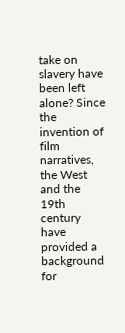take on slavery have been left alone? Since the invention of film narratives, the West and the 19th century have provided a background for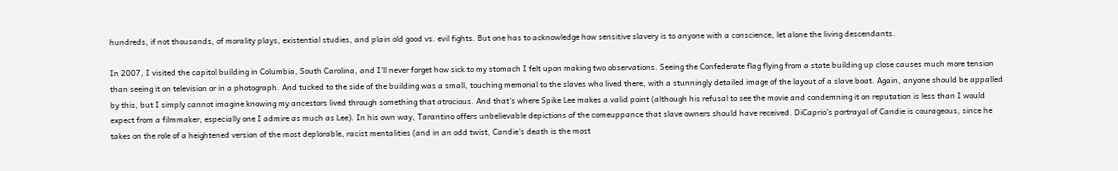hundreds, if not thousands, of morality plays, existential studies, and plain old good vs. evil fights. But one has to acknowledge how sensitive slavery is to anyone with a conscience, let alone the living descendants.

In 2007, I visited the capitol building in Columbia, South Carolina, and I'll never forget how sick to my stomach I felt upon making two observations. Seeing the Confederate flag flying from a state building up close causes much more tension than seeing it on television or in a photograph. And tucked to the side of the building was a small, touching memorial to the slaves who lived there, with a stunningly detailed image of the layout of a slave boat. Again, anyone should be appalled by this, but I simply cannot imagine knowing my ancestors lived through something that atrocious. And that's where Spike Lee makes a valid point (although his refusal to see the movie and condemning it on reputation is less than I would expect from a filmmaker, especially one I admire as much as Lee). In his own way, Tarantino offers unbelievable depictions of the comeuppance that slave owners should have received. DiCaprio's portrayal of Candie is courageous, since he takes on the role of a heightened version of the most deplorable, racist mentalities (and in an odd twist, Candie's death is the most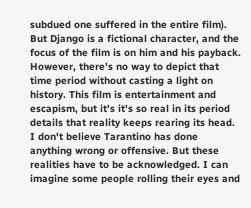subdued one suffered in the entire film). But Django is a fictional character, and the focus of the film is on him and his payback. However, there's no way to depict that time period without casting a light on history. This film is entertainment and escapism, but it's it's so real in its period details that reality keeps rearing its head. I don't believe Tarantino has done anything wrong or offensive. But these realities have to be acknowledged. I can imagine some people rolling their eyes and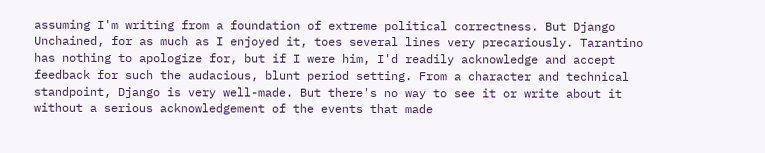assuming I'm writing from a foundation of extreme political correctness. But Django Unchained, for as much as I enjoyed it, toes several lines very precariously. Tarantino has nothing to apologize for, but if I were him, I'd readily acknowledge and accept feedback for such the audacious, blunt period setting. From a character and technical standpoint, Django is very well-made. But there's no way to see it or write about it without a serious acknowledgement of the events that made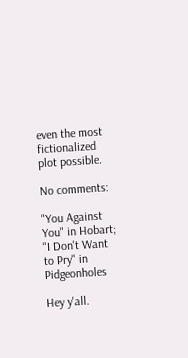even the most fictionalized plot possible.

No comments:

"You Against You" in Hobart; "I Don't Want to Pry" in Pidgeonholes

Hey y'all.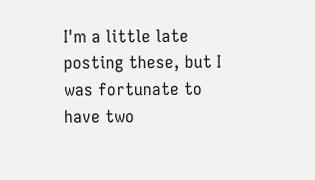I'm a little late posting these, but I was fortunate to have two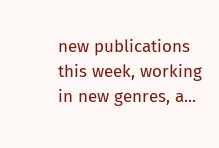new publications this week, working in new genres, a...